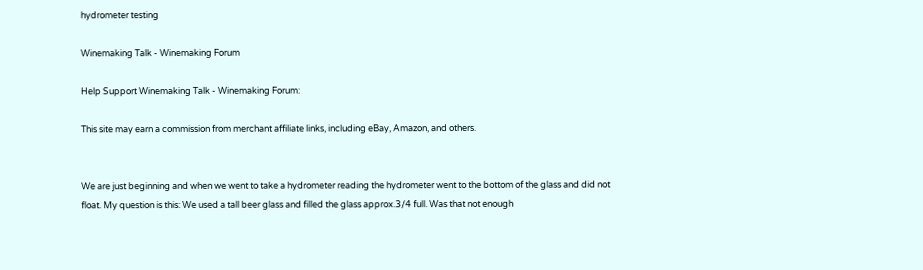hydrometer testing

Winemaking Talk - Winemaking Forum

Help Support Winemaking Talk - Winemaking Forum:

This site may earn a commission from merchant affiliate links, including eBay, Amazon, and others.


We are just beginning and when we went to take a hydrometer reading the hydrometer went to the bottom of the glass and did not float. My question is this: We used a tall beer glass and filled the glass approx.3/4 full. Was that not enough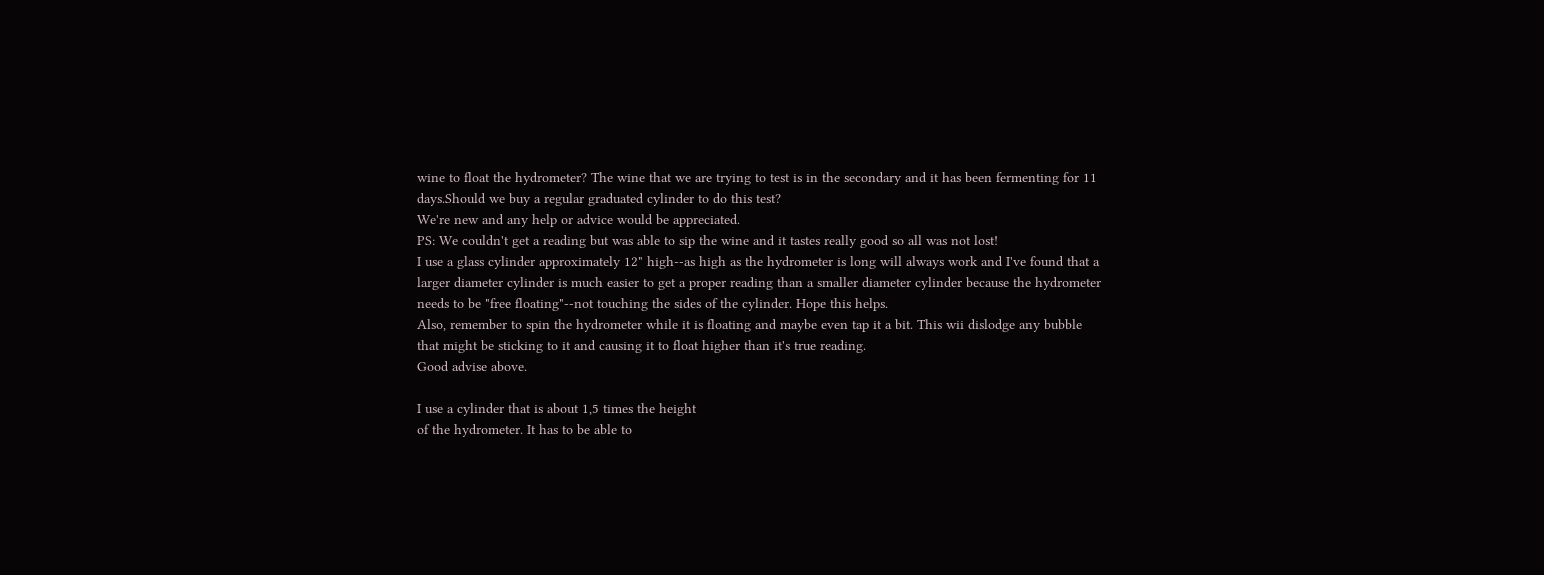wine to float the hydrometer? The wine that we are trying to test is in the secondary and it has been fermenting for 11 days.Should we buy a regular graduated cylinder to do this test?
We're new and any help or advice would be appreciated.
PS: We couldn't get a reading but was able to sip the wine and it tastes really good so all was not lost!
I use a glass cylinder approximately 12" high--as high as the hydrometer is long will always work and I've found that a larger diameter cylinder is much easier to get a proper reading than a smaller diameter cylinder because the hydrometer needs to be "free floating"--not touching the sides of the cylinder. Hope this helps.
Also, remember to spin the hydrometer while it is floating and maybe even tap it a bit. This wii dislodge any bubble that might be sticking to it and causing it to float higher than it's true reading.
Good advise above.

I use a cylinder that is about 1,5 times the height
of the hydrometer. It has to be able to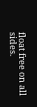float free on all sides.